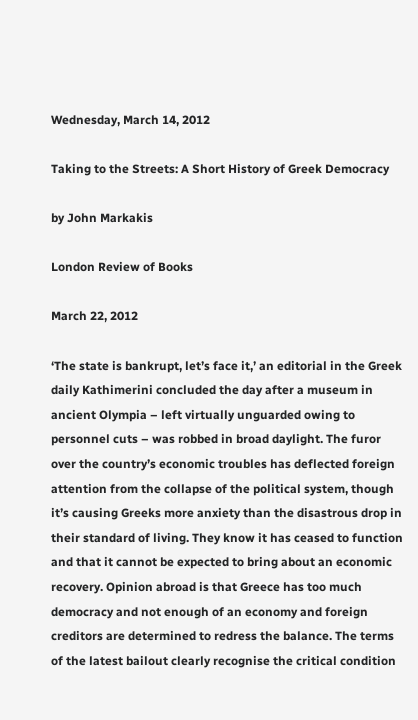Wednesday, March 14, 2012

Taking to the Streets: A Short History of Greek Democracy

by John Markakis

London Review of Books

March 22, 2012

‘The state is bankrupt, let’s face it,’ an editorial in the Greek daily Kathimerini concluded the day after a museum in ancient Olympia – left virtually unguarded owing to personnel cuts – was robbed in broad daylight. The furor over the country’s economic troubles has deflected foreign attention from the collapse of the political system, though it’s causing Greeks more anxiety than the disastrous drop in their standard of living. They know it has ceased to function and that it cannot be expected to bring about an economic recovery. Opinion abroad is that Greece has too much democracy and not enough of an economy and foreign creditors are determined to redress the balance. The terms of the latest bailout clearly recognise the critical condition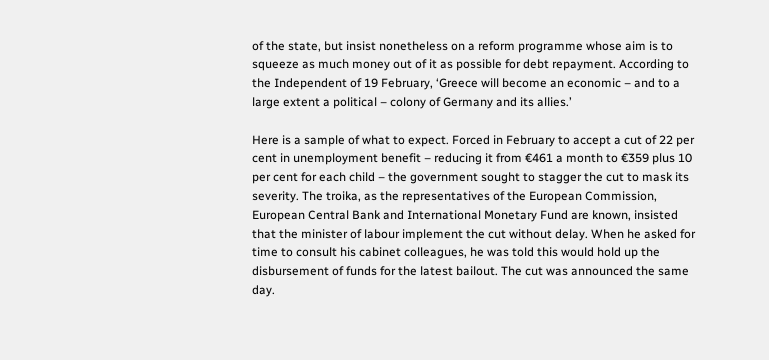of the state, but insist nonetheless on a reform programme whose aim is to squeeze as much money out of it as possible for debt repayment. According to the Independent of 19 February, ‘Greece will become an economic – and to a large extent a political – colony of Germany and its allies.’

Here is a sample of what to expect. Forced in February to accept a cut of 22 per cent in unemployment benefit – reducing it from €461 a month to €359 plus 10 per cent for each child – the government sought to stagger the cut to mask its severity. The troika, as the representatives of the European Commission, European Central Bank and International Monetary Fund are known, insisted that the minister of labour implement the cut without delay. When he asked for time to consult his cabinet colleagues, he was told this would hold up the disbursement of funds for the latest bailout. The cut was announced the same day.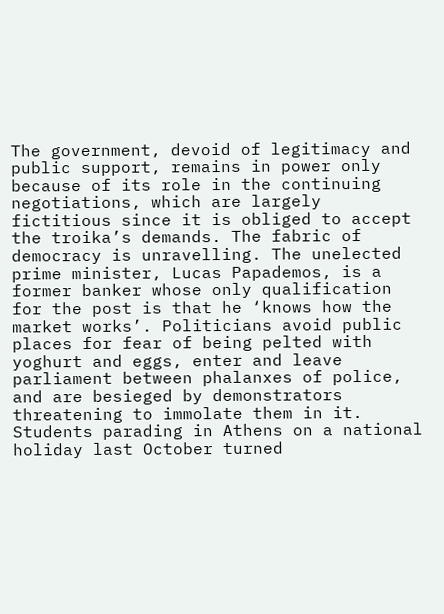The government, devoid of legitimacy and public support, remains in power only because of its role in the continuing negotiations, which are largely fictitious since it is obliged to accept the troika’s demands. The fabric of democracy is unravelling. The unelected prime minister, Lucas Papademos, is a former banker whose only qualification for the post is that he ‘knows how the market works’. Politicians avoid public places for fear of being pelted with yoghurt and eggs, enter and leave parliament between phalanxes of police, and are besieged by demonstrators threatening to immolate them in it. Students parading in Athens on a national holiday last October turned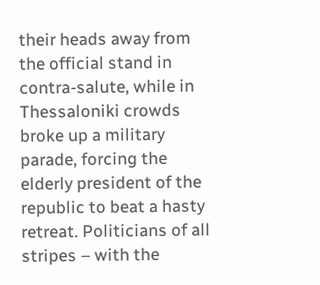their heads away from the official stand in contra-salute, while in Thessaloniki crowds broke up a military parade, forcing the elderly president of the republic to beat a hasty retreat. Politicians of all stripes – with the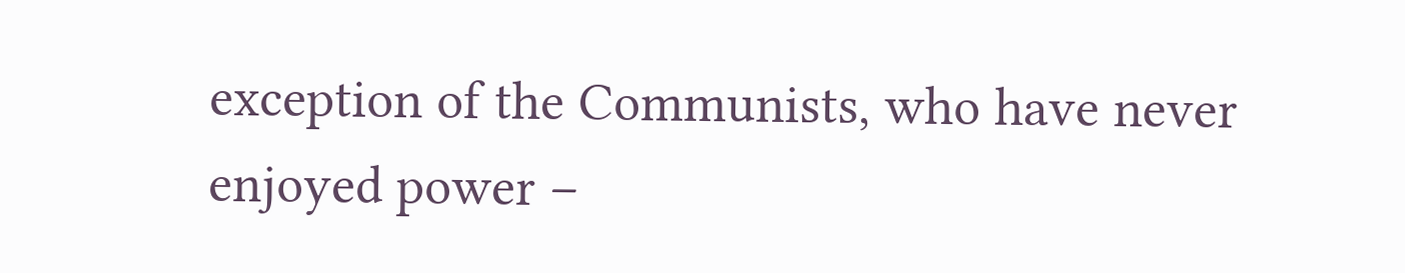exception of the Communists, who have never enjoyed power –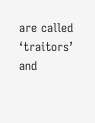are called ‘traitors’ and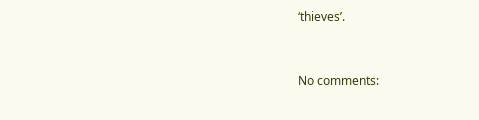‘thieves’.


No comments: